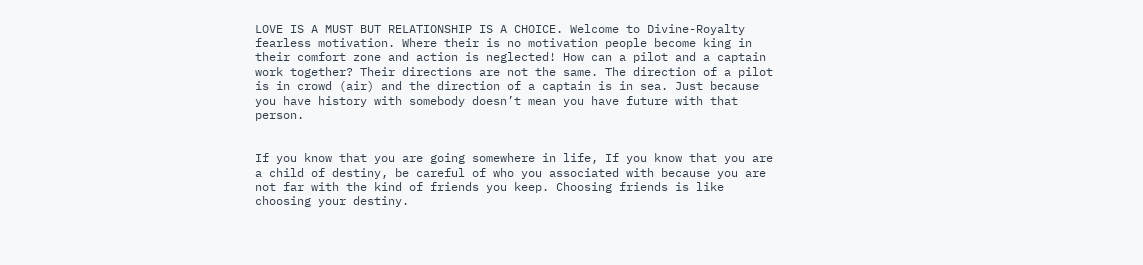LOVE IS A MUST BUT RELATIONSHIP IS A CHOICE. Welcome to Divine-Royalty fearless motivation. Where their is no motivation people become king in their comfort zone and action is neglected! How can a pilot and a captain work together? Their directions are not the same. The direction of a pilot is in crowd (air) and the direction of a captain is in sea. Just because you have history with somebody doesn’t mean you have future with that person.


If you know that you are going somewhere in life, If you know that you are a child of destiny, be careful of who you associated with because you are not far with the kind of friends you keep. Choosing friends is like choosing your destiny.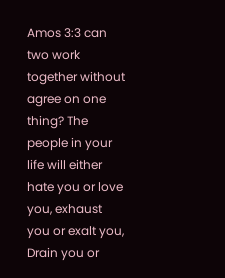Amos 3:3 can two work together without agree on one thing? The people in your life will either hate you or love you, exhaust you or exalt you, Drain you or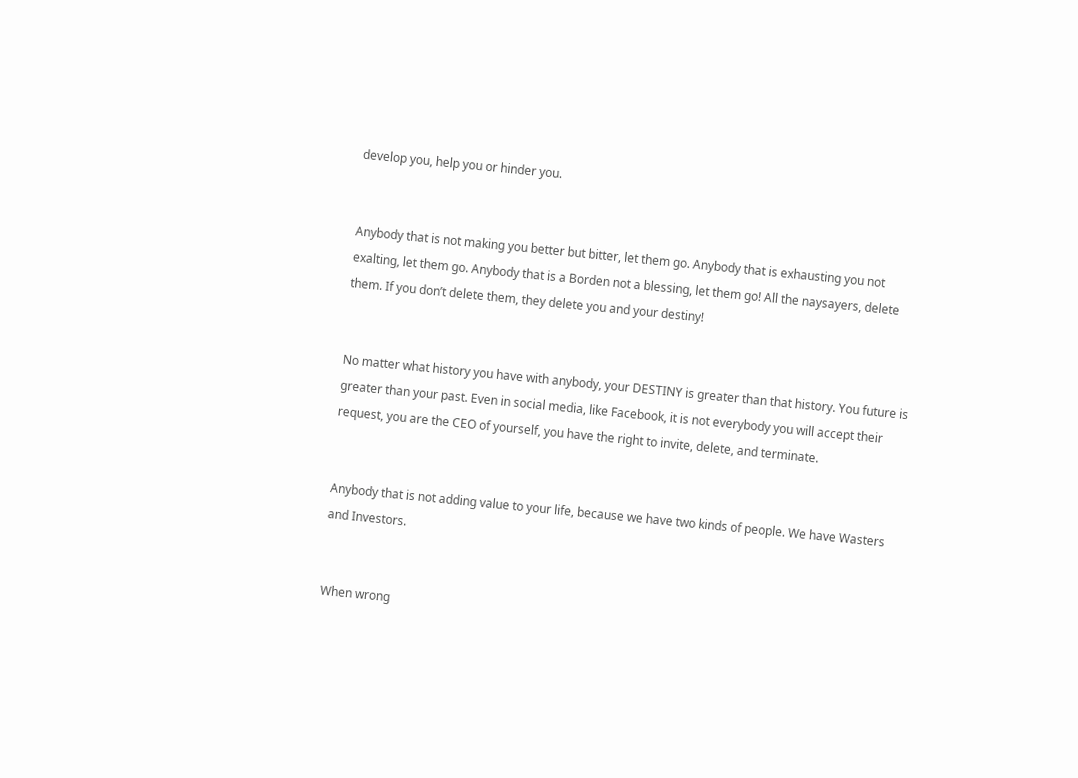develop you, help you or hinder you.


Anybody that is not making you better but bitter, let them go. Anybody that is exhausting you not exalting, let them go. Anybody that is a Borden not a blessing, let them go! All the naysayers, delete them. If you don’t delete them, they delete you and your destiny!


No matter what history you have with anybody, your DESTINY is greater than that history. You future is greater than your past. Even in social media, like Facebook, it is not everybody you will accept their request, you are the CEO of yourself, you have the right to invite, delete, and terminate.


Anybody that is not adding value to your life, because we have two kinds of people. We have Wasters and Investors.


When wrong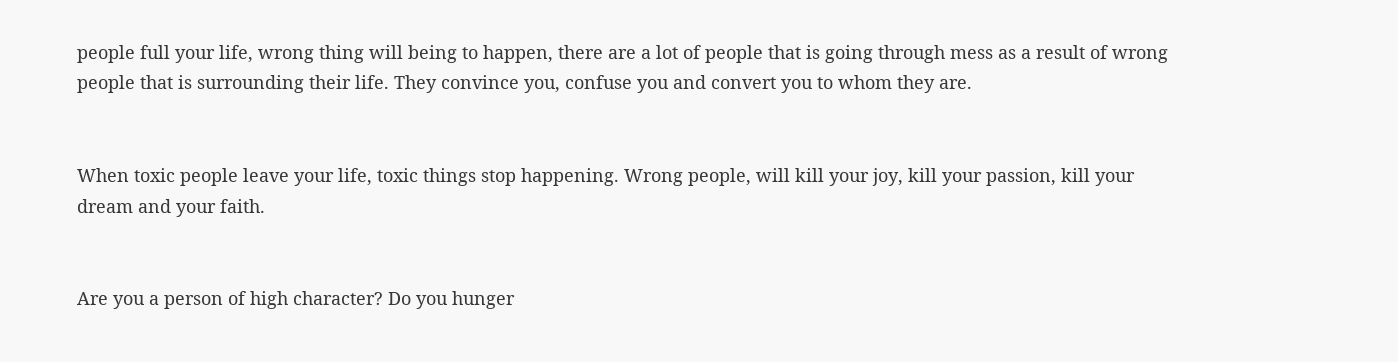people full your life, wrong thing will being to happen, there are a lot of people that is going through mess as a result of wrong people that is surrounding their life. They convince you, confuse you and convert you to whom they are.


When toxic people leave your life, toxic things stop happening. Wrong people, will kill your joy, kill your passion, kill your dream and your faith.


Are you a person of high character? Do you hunger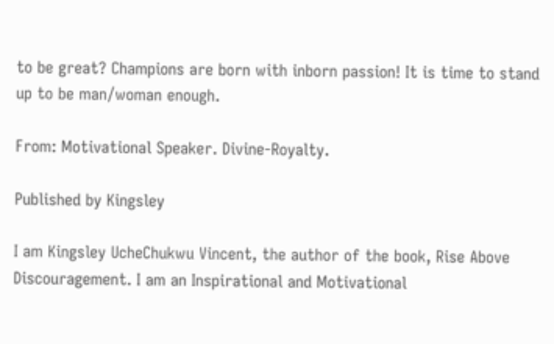to be great? Champions are born with inborn passion! It is time to stand up to be man/woman enough.

From: Motivational Speaker. Divine-Royalty.

Published by Kingsley

I am Kingsley UcheChukwu Vincent, the author of the book, Rise Above Discouragement. I am an Inspirational and Motivational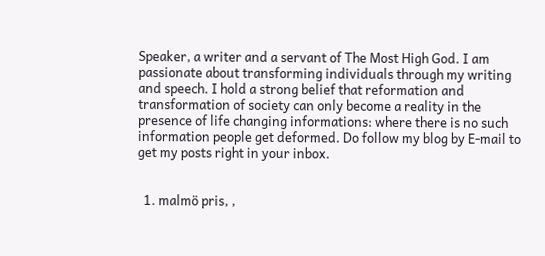Speaker, a writer and a servant of The Most High God. I am passionate about transforming individuals through my writing and speech. I hold a strong belief that reformation and transformation of society can only become a reality in the presence of life changing informations: where there is no such information people get deformed. Do follow my blog by E-mail to get my posts right in your inbox.


  1. malmö pris, ,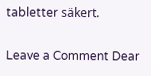tabletter säkert.

Leave a Comment Dear